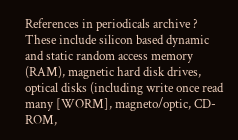References in periodicals archive ?
These include silicon based dynamic and static random access memory (RAM), magnetic hard disk drives, optical disks (including write once read many [WORM], magneto/optic, CD-ROM,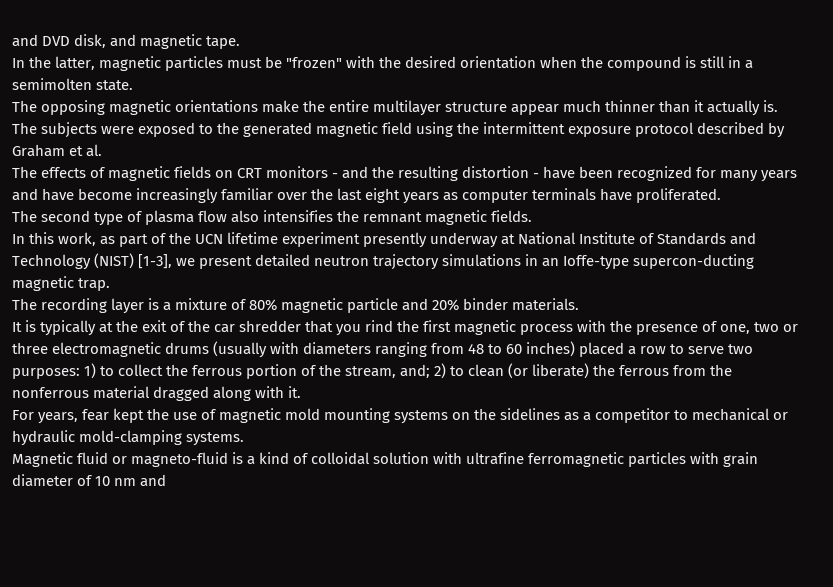and DVD disk, and magnetic tape.
In the latter, magnetic particles must be "frozen" with the desired orientation when the compound is still in a semimolten state.
The opposing magnetic orientations make the entire multilayer structure appear much thinner than it actually is.
The subjects were exposed to the generated magnetic field using the intermittent exposure protocol described by Graham et al.
The effects of magnetic fields on CRT monitors - and the resulting distortion - have been recognized for many years and have become increasingly familiar over the last eight years as computer terminals have proliferated.
The second type of plasma flow also intensifies the remnant magnetic fields.
In this work, as part of the UCN lifetime experiment presently underway at National Institute of Standards and Technology (NIST) [1-3], we present detailed neutron trajectory simulations in an Ioffe-type supercon-ducting magnetic trap.
The recording layer is a mixture of 80% magnetic particle and 20% binder materials.
It is typically at the exit of the car shredder that you rind the first magnetic process with the presence of one, two or three electromagnetic drums (usually with diameters ranging from 48 to 60 inches) placed a row to serve two purposes: 1) to collect the ferrous portion of the stream, and; 2) to clean (or liberate) the ferrous from the nonferrous material dragged along with it.
For years, fear kept the use of magnetic mold mounting systems on the sidelines as a competitor to mechanical or hydraulic mold-clamping systems.
Magnetic fluid or magneto-fluid is a kind of colloidal solution with ultrafine ferromagnetic particles with grain diameter of 10 nm and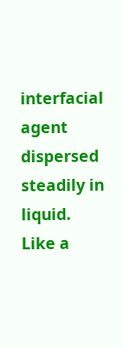interfacial agent dispersed steadily in liquid.
Like a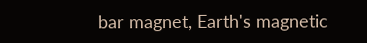bar magnet, Earth's magnetic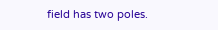field has two poles.